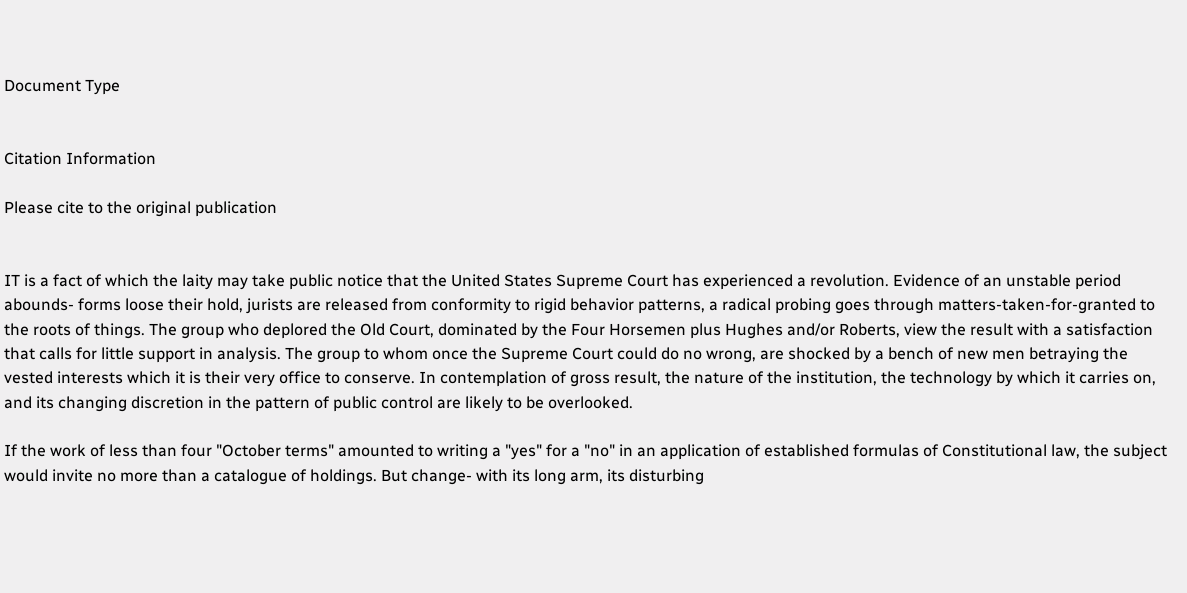Document Type


Citation Information

Please cite to the original publication


IT is a fact of which the laity may take public notice that the United States Supreme Court has experienced a revolution. Evidence of an unstable period abounds- forms loose their hold, jurists are released from conformity to rigid behavior patterns, a radical probing goes through matters-taken-for-granted to the roots of things. The group who deplored the Old Court, dominated by the Four Horsemen plus Hughes and/or Roberts, view the result with a satisfaction that calls for little support in analysis. The group to whom once the Supreme Court could do no wrong, are shocked by a bench of new men betraying the vested interests which it is their very office to conserve. In contemplation of gross result, the nature of the institution, the technology by which it carries on, and its changing discretion in the pattern of public control are likely to be overlooked.

If the work of less than four "October terms" amounted to writing a "yes" for a "no" in an application of established formulas of Constitutional law, the subject would invite no more than a catalogue of holdings. But change- with its long arm, its disturbing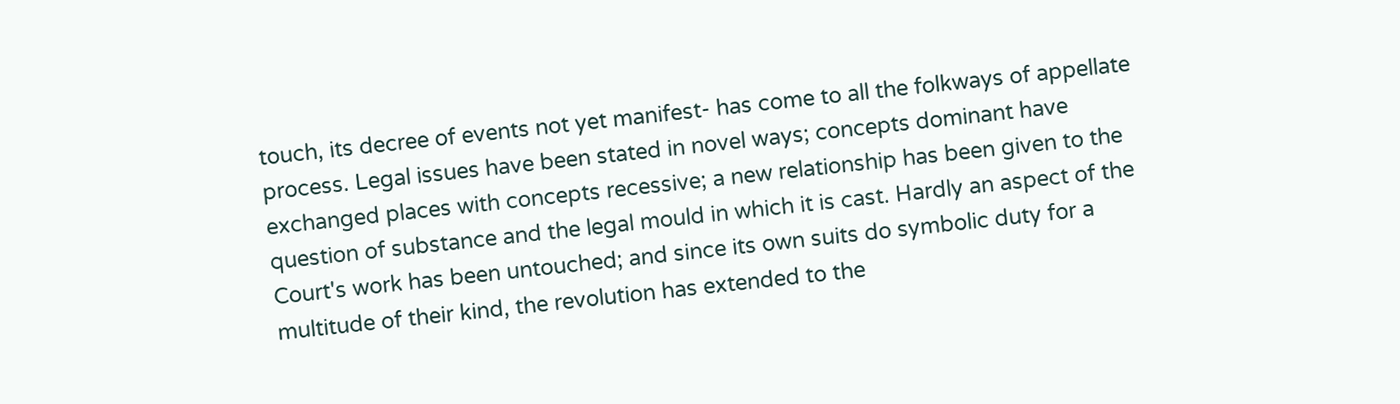touch, its decree of events not yet manifest- has come to all the folkways of appellate process. Legal issues have been stated in novel ways; concepts dominant have exchanged places with concepts recessive; a new relationship has been given to the question of substance and the legal mould in which it is cast. Hardly an aspect of the Court's work has been untouched; and since its own suits do symbolic duty for a multitude of their kind, the revolution has extended to the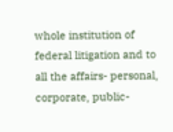whole institution of federal litigation and to all the affairs- personal, corporate, public-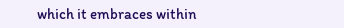which it embraces within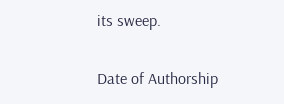its sweep.

Date of Authorship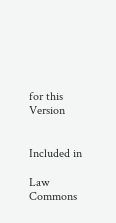for this Version


Included in

Law Commons